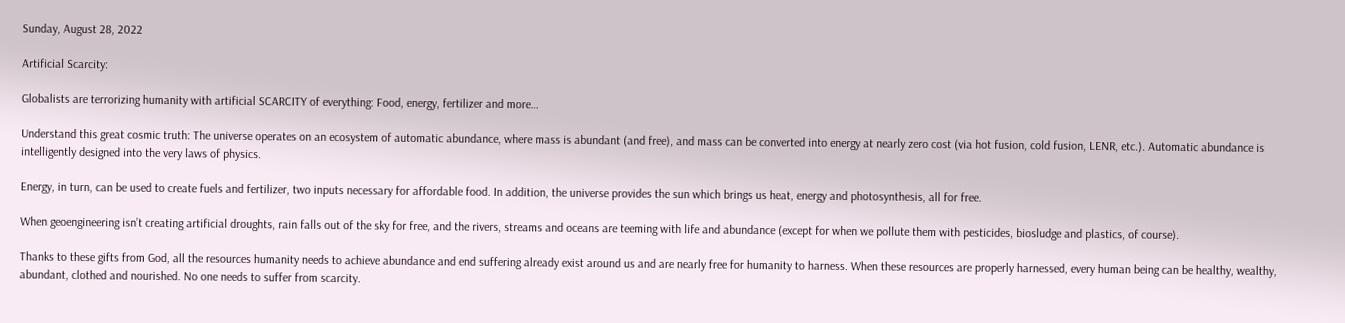Sunday, August 28, 2022

Artificial Scarcity:

Globalists are terrorizing humanity with artificial SCARCITY of everything: Food, energy, fertilizer and more…

Understand this great cosmic truth: The universe operates on an ecosystem of automatic abundance, where mass is abundant (and free), and mass can be converted into energy at nearly zero cost (via hot fusion, cold fusion, LENR, etc.). Automatic abundance is intelligently designed into the very laws of physics.

Energy, in turn, can be used to create fuels and fertilizer, two inputs necessary for affordable food. In addition, the universe provides the sun which brings us heat, energy and photosynthesis, all for free.

When geoengineering isn’t creating artificial droughts, rain falls out of the sky for free, and the rivers, streams and oceans are teeming with life and abundance (except for when we pollute them with pesticides, biosludge and plastics, of course).

Thanks to these gifts from God, all the resources humanity needs to achieve abundance and end suffering already exist around us and are nearly free for humanity to harness. When these resources are properly harnessed, every human being can be healthy, wealthy, abundant, clothed and nourished. No one needs to suffer from scarcity.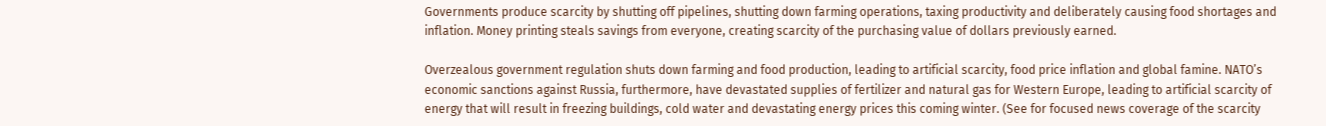Governments produce scarcity by shutting off pipelines, shutting down farming operations, taxing productivity and deliberately causing food shortages and inflation. Money printing steals savings from everyone, creating scarcity of the purchasing value of dollars previously earned.

Overzealous government regulation shuts down farming and food production, leading to artificial scarcity, food price inflation and global famine. NATO’s economic sanctions against Russia, furthermore, have devastated supplies of fertilizer and natural gas for Western Europe, leading to artificial scarcity of energy that will result in freezing buildings, cold water and devastating energy prices this coming winter. (See for focused news coverage of the scarcity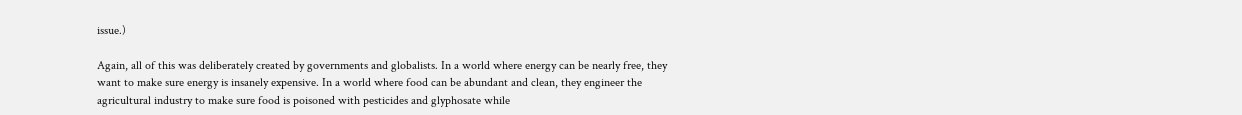issue.)

Again, all of this was deliberately created by governments and globalists. In a world where energy can be nearly free, they want to make sure energy is insanely expensive. In a world where food can be abundant and clean, they engineer the agricultural industry to make sure food is poisoned with pesticides and glyphosate while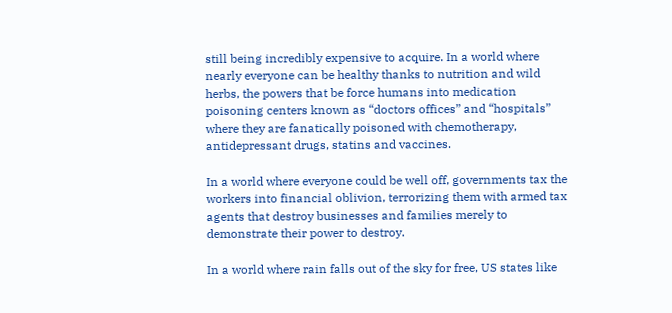still being incredibly expensive to acquire. In a world where nearly everyone can be healthy thanks to nutrition and wild herbs, the powers that be force humans into medication poisoning centers known as “doctors offices” and “hospitals” where they are fanatically poisoned with chemotherapy, antidepressant drugs, statins and vaccines.

In a world where everyone could be well off, governments tax the workers into financial oblivion, terrorizing them with armed tax agents that destroy businesses and families merely to demonstrate their power to destroy.

In a world where rain falls out of the sky for free, US states like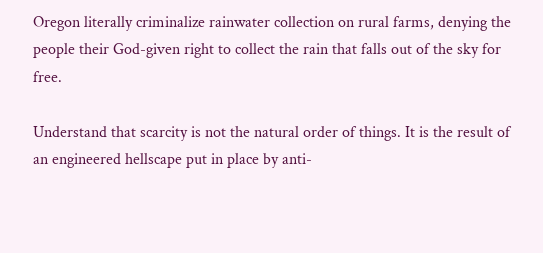Oregon literally criminalize rainwater collection on rural farms, denying the people their God-given right to collect the rain that falls out of the sky for free.

Understand that scarcity is not the natural order of things. It is the result of an engineered hellscape put in place by anti-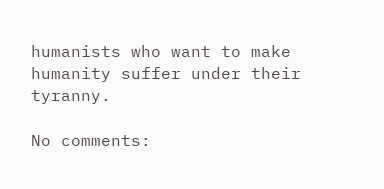humanists who want to make humanity suffer under their tyranny.

No comments: